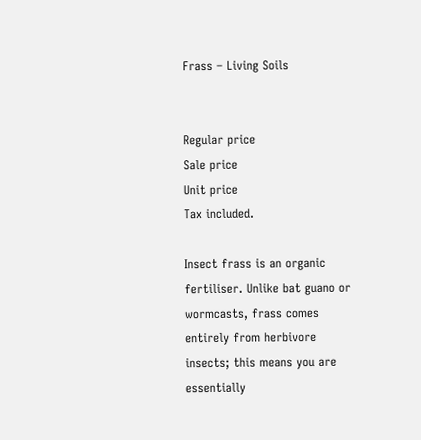Frass – Living Soils


Regular price
Sale price
Unit price
Tax included.

Insect frass is an organic fertiliser. Unlike bat guano or wormcasts, frass comes entirely from herbivore insects; this means you are essentially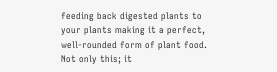feeding back digested plants to your plants making it a perfect, well-rounded form of plant food. Not only this; it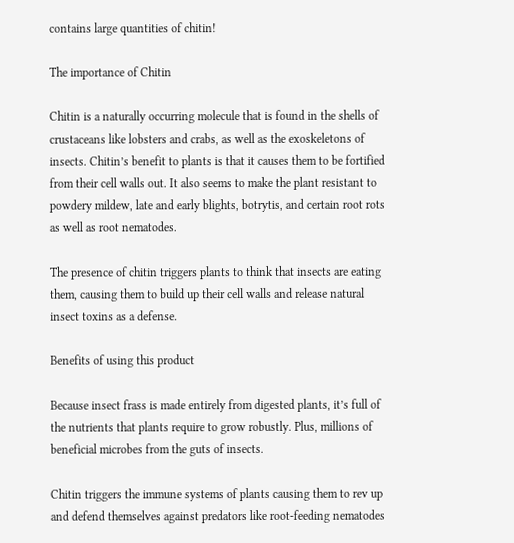contains large quantities of chitin!

The importance of Chitin

Chitin is a naturally occurring molecule that is found in the shells of crustaceans like lobsters and crabs, as well as the exoskeletons of insects. Chitin’s benefit to plants is that it causes them to be fortified from their cell walls out. It also seems to make the plant resistant to powdery mildew, late and early blights, botrytis, and certain root rots as well as root nematodes.

The presence of chitin triggers plants to think that insects are eating them, causing them to build up their cell walls and release natural insect toxins as a defense.

Benefits of using this product

Because insect frass is made entirely from digested plants, it’s full of the nutrients that plants require to grow robustly. Plus, millions of beneficial microbes from the guts of insects.

Chitin triggers the immune systems of plants causing them to rev up and defend themselves against predators like root-feeding nematodes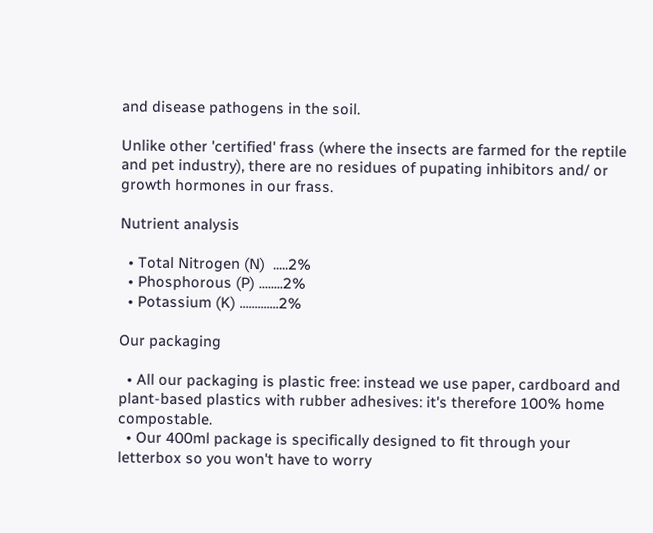and disease pathogens in the soil.

Unlike other 'certified' frass (where the insects are farmed for the reptile and pet industry), there are no residues of pupating inhibitors and/ or growth hormones in our frass.

Nutrient analysis

  • Total Nitrogen (N)  .....2%
  • Phosphorous (P) ........2%
  • Potassium (K) .............2%

Our packaging

  • All our packaging is plastic free: instead we use paper, cardboard and plant-based plastics with rubber adhesives: it's therefore 100% home compostable.
  • Our 400ml package is specifically designed to fit through your letterbox so you won't have to worry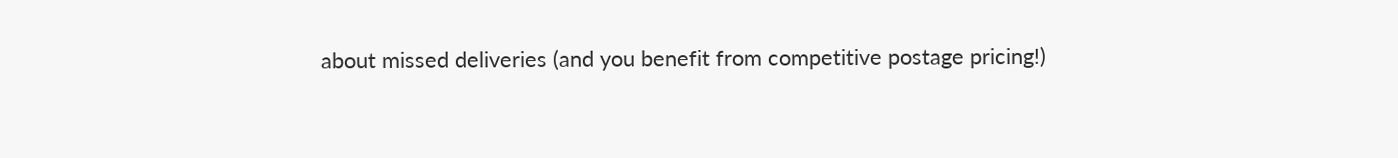about missed deliveries (and you benefit from competitive postage pricing!)